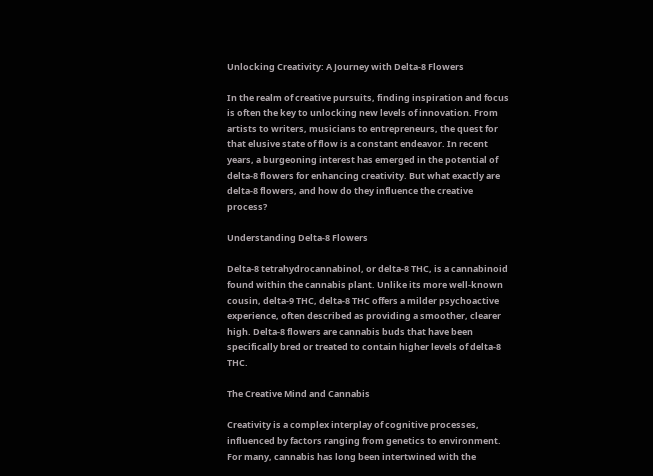Unlocking Creativity: A Journey with Delta-8 Flowers

In the realm of creative pursuits, finding inspiration and focus is often the key to unlocking new levels of innovation. From artists to writers, musicians to entrepreneurs, the quest for that elusive state of flow is a constant endeavor. In recent years, a burgeoning interest has emerged in the potential of delta-8 flowers for enhancing creativity. But what exactly are delta-8 flowers, and how do they influence the creative process?

Understanding Delta-8 Flowers

Delta-8 tetrahydrocannabinol, or delta-8 THC, is a cannabinoid found within the cannabis plant. Unlike its more well-known cousin, delta-9 THC, delta-8 THC offers a milder psychoactive experience, often described as providing a smoother, clearer high. Delta-8 flowers are cannabis buds that have been specifically bred or treated to contain higher levels of delta-8 THC.

The Creative Mind and Cannabis

Creativity is a complex interplay of cognitive processes, influenced by factors ranging from genetics to environment. For many, cannabis has long been intertwined with the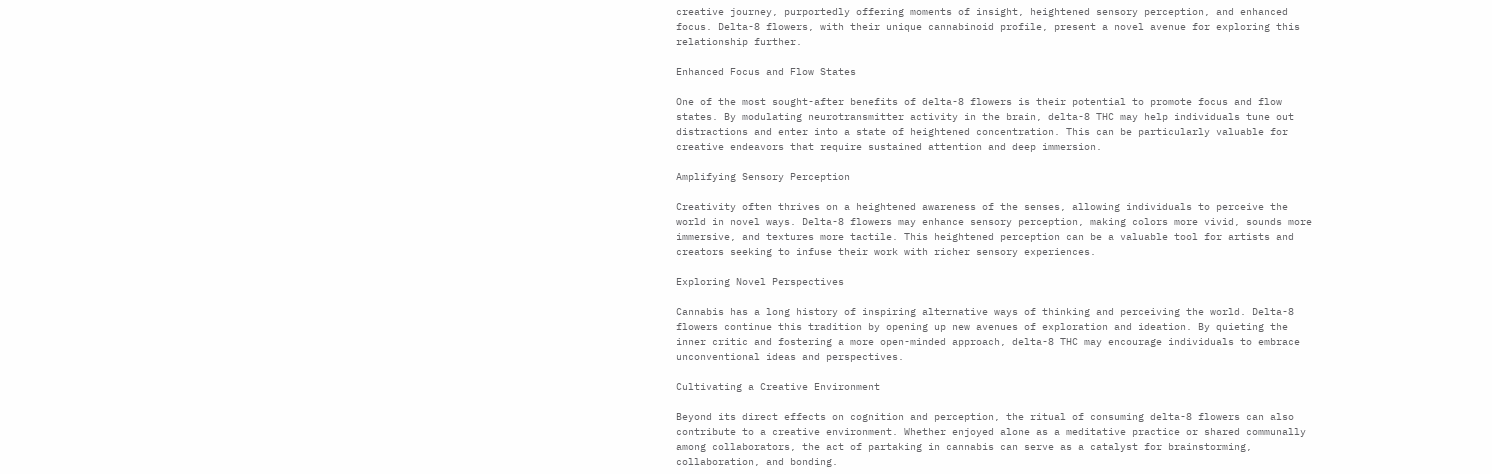creative journey, purportedly offering moments of insight, heightened sensory perception, and enhanced focus. Delta-8 flowers, with their unique cannabinoid profile, present a novel avenue for exploring this relationship further.

Enhanced Focus and Flow States

One of the most sought-after benefits of delta-8 flowers is their potential to promote focus and flow states. By modulating neurotransmitter activity in the brain, delta-8 THC may help individuals tune out distractions and enter into a state of heightened concentration. This can be particularly valuable for creative endeavors that require sustained attention and deep immersion.

Amplifying Sensory Perception

Creativity often thrives on a heightened awareness of the senses, allowing individuals to perceive the world in novel ways. Delta-8 flowers may enhance sensory perception, making colors more vivid, sounds more immersive, and textures more tactile. This heightened perception can be a valuable tool for artists and creators seeking to infuse their work with richer sensory experiences.

Exploring Novel Perspectives

Cannabis has a long history of inspiring alternative ways of thinking and perceiving the world. Delta-8 flowers continue this tradition by opening up new avenues of exploration and ideation. By quieting the inner critic and fostering a more open-minded approach, delta-8 THC may encourage individuals to embrace unconventional ideas and perspectives.

Cultivating a Creative Environment

Beyond its direct effects on cognition and perception, the ritual of consuming delta-8 flowers can also contribute to a creative environment. Whether enjoyed alone as a meditative practice or shared communally among collaborators, the act of partaking in cannabis can serve as a catalyst for brainstorming, collaboration, and bonding.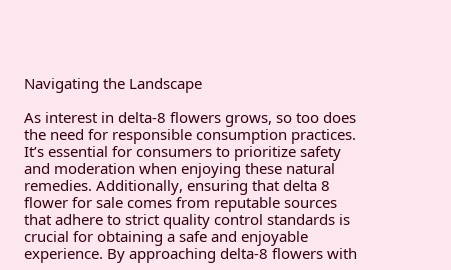Navigating the Landscape

As interest in delta-8 flowers grows, so too does the need for responsible consumption practices. It’s essential for consumers to prioritize safety and moderation when enjoying these natural remedies. Additionally, ensuring that delta 8 flower for sale comes from reputable sources that adhere to strict quality control standards is crucial for obtaining a safe and enjoyable experience. By approaching delta-8 flowers with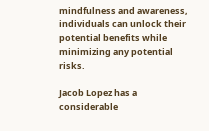mindfulness and awareness, individuals can unlock their potential benefits while minimizing any potential risks.

Jacob Lopez has a considerable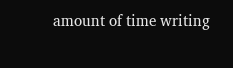amount of time writing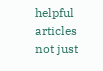helpful articles not just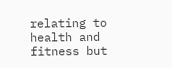relating to health and fitness but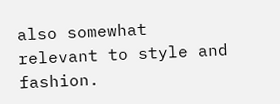also somewhat relevant to style and fashion.